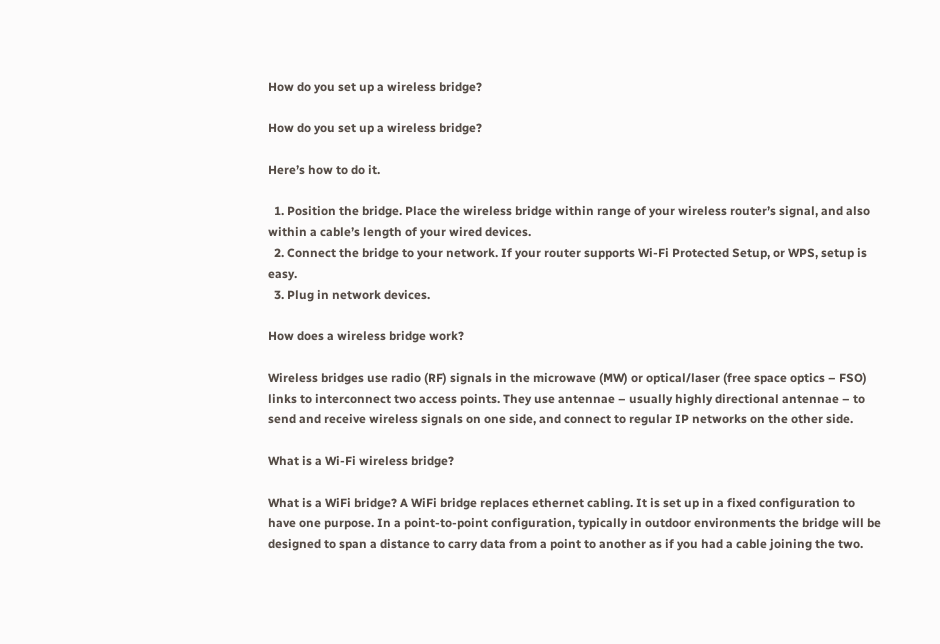How do you set up a wireless bridge?

How do you set up a wireless bridge?

Here’s how to do it.

  1. Position the bridge. Place the wireless bridge within range of your wireless router’s signal, and also within a cable’s length of your wired devices.
  2. Connect the bridge to your network. If your router supports Wi-Fi Protected Setup, or WPS, setup is easy.
  3. Plug in network devices.

How does a wireless bridge work?

Wireless bridges use radio (RF) signals in the microwave (MW) or optical/laser (free space optics – FSO) links to interconnect two access points. They use antennae – usually highly directional antennae – to send and receive wireless signals on one side, and connect to regular IP networks on the other side.

What is a Wi-Fi wireless bridge?

What is a WiFi bridge? A WiFi bridge replaces ethernet cabling. It is set up in a fixed configuration to have one purpose. In a point-to-point configuration, typically in outdoor environments the bridge will be designed to span a distance to carry data from a point to another as if you had a cable joining the two.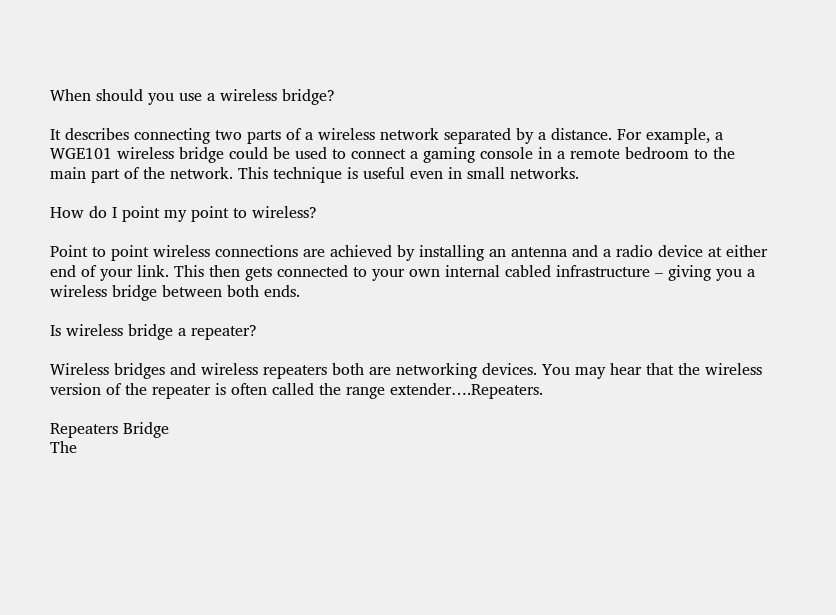When should you use a wireless bridge?

It describes connecting two parts of a wireless network separated by a distance. For example, a WGE101 wireless bridge could be used to connect a gaming console in a remote bedroom to the main part of the network. This technique is useful even in small networks.

How do I point my point to wireless?

Point to point wireless connections are achieved by installing an antenna and a radio device at either end of your link. This then gets connected to your own internal cabled infrastructure – giving you a wireless bridge between both ends.

Is wireless bridge a repeater?

Wireless bridges and wireless repeaters both are networking devices. You may hear that the wireless version of the repeater is often called the range extender….Repeaters.

Repeaters Bridge
The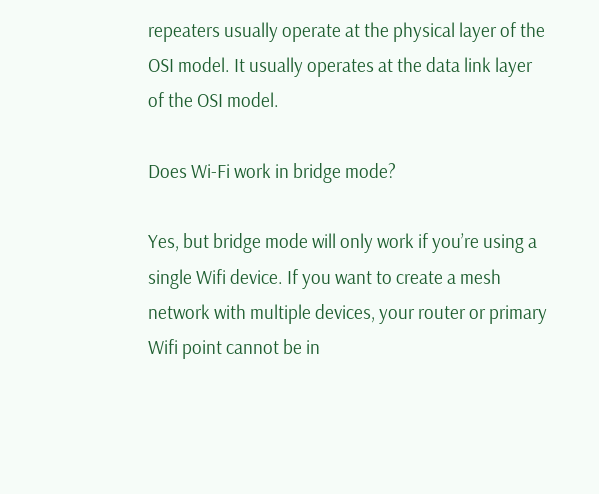repeaters usually operate at the physical layer of the OSI model. It usually operates at the data link layer of the OSI model.

Does Wi-Fi work in bridge mode?

Yes, but bridge mode will only work if you’re using a single Wifi device. If you want to create a mesh network with multiple devices, your router or primary Wifi point cannot be in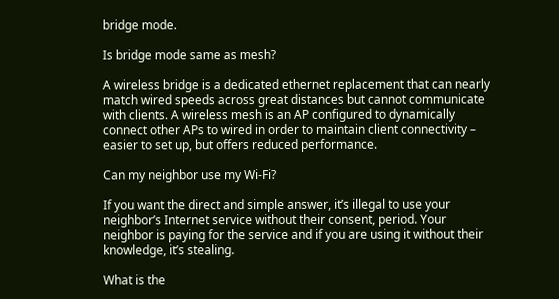bridge mode.

Is bridge mode same as mesh?

A wireless bridge is a dedicated ethernet replacement that can nearly match wired speeds across great distances but cannot communicate with clients. A wireless mesh is an AP configured to dynamically connect other APs to wired in order to maintain client connectivity – easier to set up, but offers reduced performance.

Can my neighbor use my Wi-Fi?

If you want the direct and simple answer, it’s illegal to use your neighbor’s Internet service without their consent, period. Your neighbor is paying for the service and if you are using it without their knowledge, it’s stealing.

What is the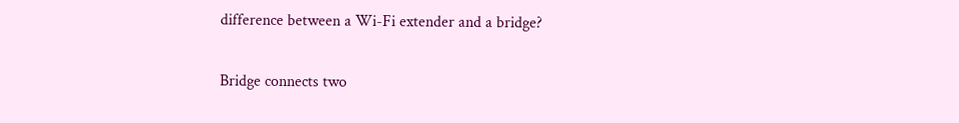difference between a Wi-Fi extender and a bridge?

Bridge connects two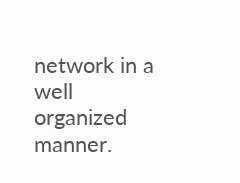network in a well organized manner.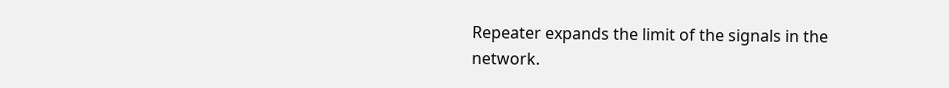Repeater expands the limit of the signals in the network.